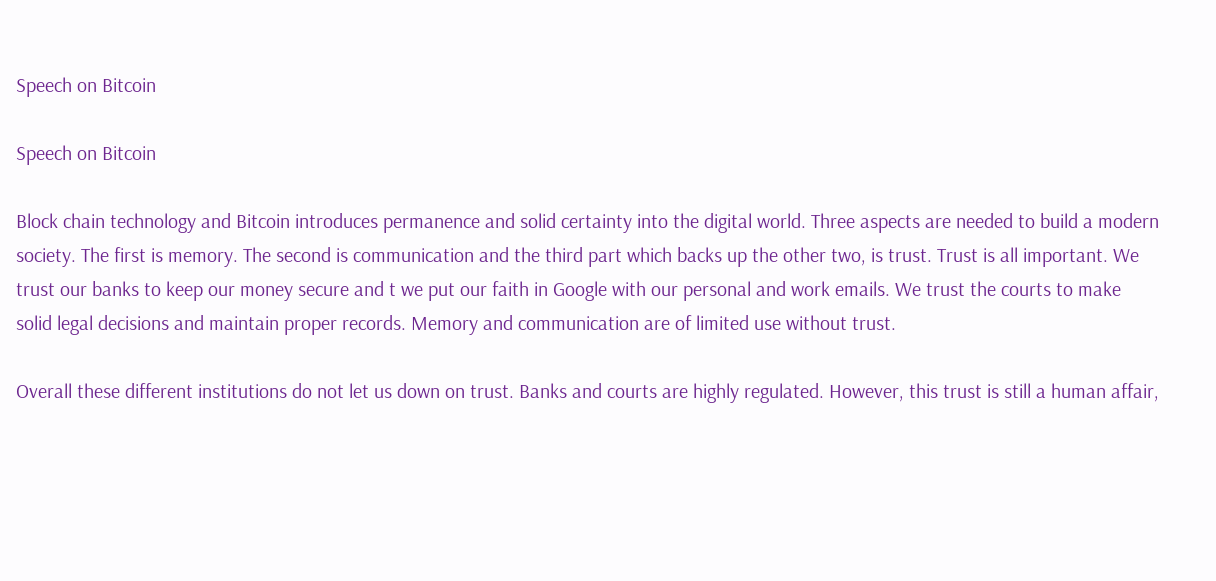Speech on Bitcoin

Speech on Bitcoin

Block chain technology and Bitcoin introduces permanence and solid certainty into the digital world. Three aspects are needed to build a modern society. The first is memory. The second is communication and the third part which backs up the other two, is trust. Trust is all important. We trust our banks to keep our money secure and t we put our faith in Google with our personal and work emails. We trust the courts to make solid legal decisions and maintain proper records. Memory and communication are of limited use without trust.

Overall these different institutions do not let us down on trust. Banks and courts are highly regulated. However, this trust is still a human affair,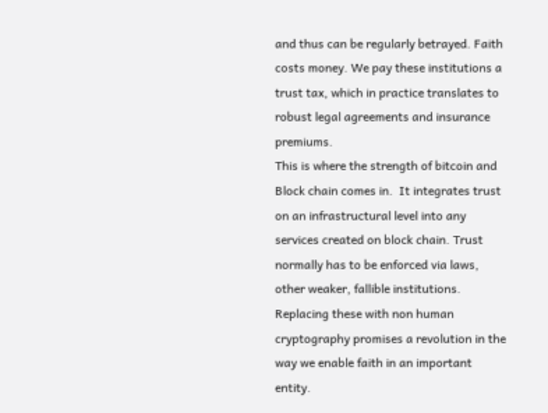and thus can be regularly betrayed. Faith costs money. We pay these institutions a trust tax, which in practice translates to robust legal agreements and insurance premiums.
This is where the strength of bitcoin and Block chain comes in.  It integrates trust on an infrastructural level into any services created on block chain. Trust normally has to be enforced via laws,  other weaker, fallible institutions. Replacing these with non human cryptography promises a revolution in the way we enable faith in an important entity.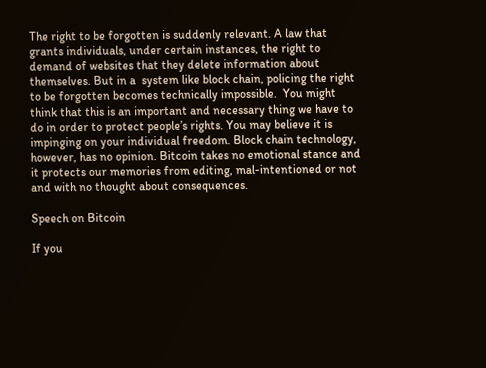The right to be forgotten is suddenly relevant. A law that grants individuals, under certain instances, the right to demand of websites that they delete information about themselves. But in a  system like block chain, policing the right to be forgotten becomes technically impossible.  You might think that this is an important and necessary thing we have to do in order to protect people’s rights. You may believe it is impinging on your individual freedom. Block chain technology, however, has no opinion. Bitcoin takes no emotional stance and it protects our memories from editing, mal-intentioned or not and with no thought about consequences.

Speech on Bitcoin

If you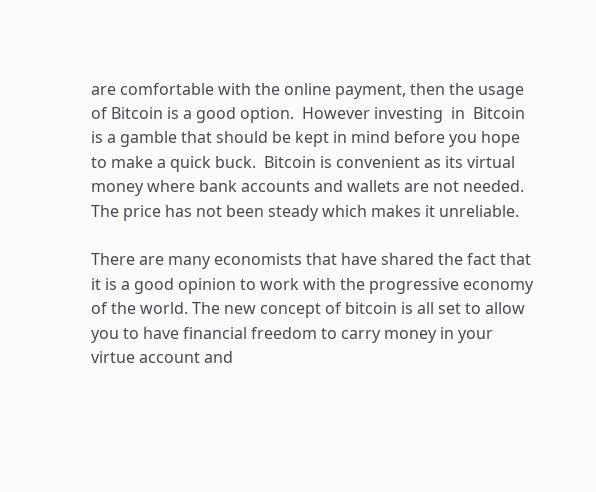are comfortable with the online payment, then the usage of Bitcoin is a good option.  However investing  in  Bitcoin is a gamble that should be kept in mind before you hope to make a quick buck.  Bitcoin is convenient as its virtual money where bank accounts and wallets are not needed. The price has not been steady which makes it unreliable.

There are many economists that have shared the fact that it is a good opinion to work with the progressive economy of the world. The new concept of bitcoin is all set to allow you to have financial freedom to carry money in your virtue account and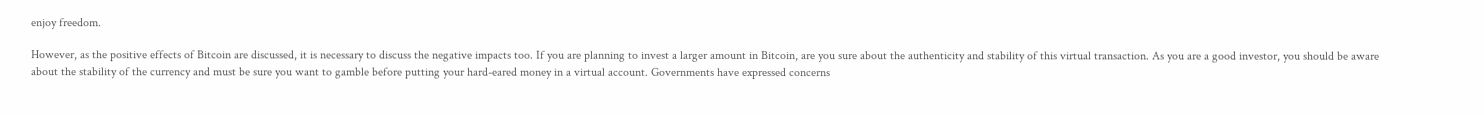enjoy freedom.

However, as the positive effects of Bitcoin are discussed, it is necessary to discuss the negative impacts too. If you are planning to invest a larger amount in Bitcoin, are you sure about the authenticity and stability of this virtual transaction. As you are a good investor, you should be aware about the stability of the currency and must be sure you want to gamble before putting your hard-eared money in a virtual account. Governments have expressed concerns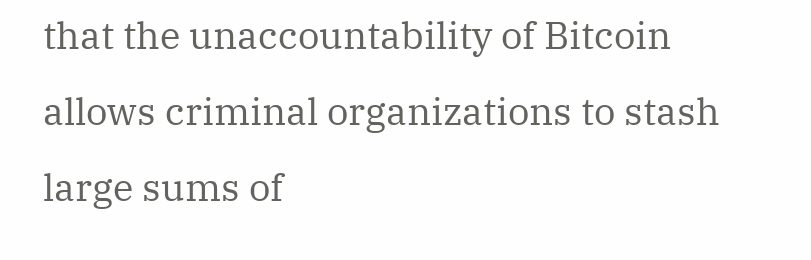that the unaccountability of Bitcoin allows criminal organizations to stash large sums of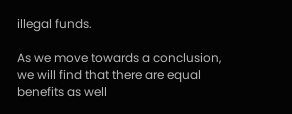illegal funds.

As we move towards a conclusion, we will find that there are equal benefits as well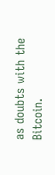as doubts with the Bitcoin.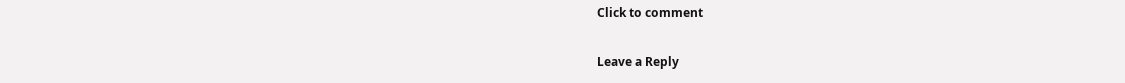Click to comment

Leave a Reply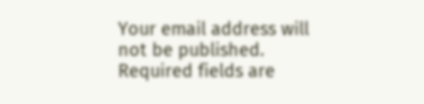Your email address will not be published. Required fields are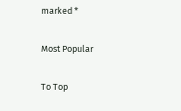marked *

Most Popular

To Top